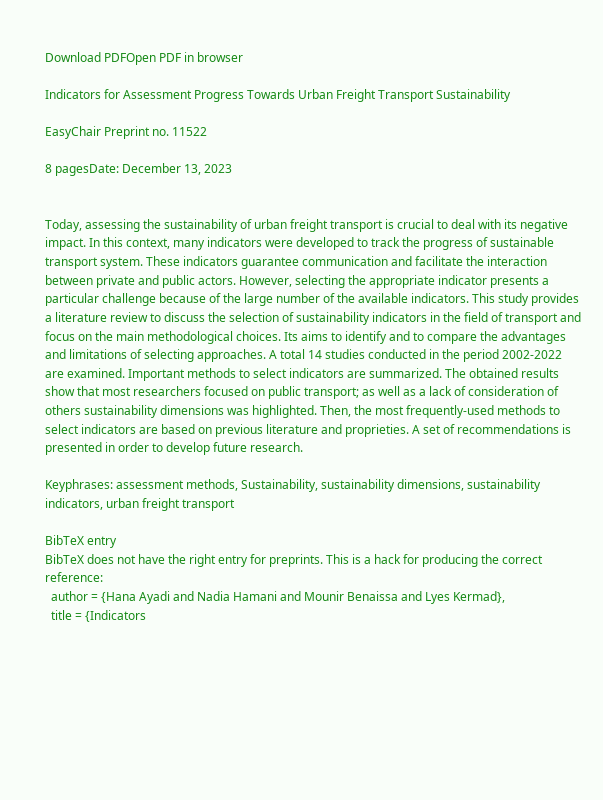Download PDFOpen PDF in browser

Indicators for Assessment Progress Towards Urban Freight Transport Sustainability

EasyChair Preprint no. 11522

8 pagesDate: December 13, 2023


Today, assessing the sustainability of urban freight transport is crucial to deal with its negative impact. In this context, many indicators were developed to track the progress of sustainable transport system. These indicators guarantee communication and facilitate the interaction between private and public actors. However, selecting the appropriate indicator presents a particular challenge because of the large number of the available indicators. This study provides a literature review to discuss the selection of sustainability indicators in the field of transport and focus on the main methodological choices. Its aims to identify and to compare the advantages and limitations of selecting approaches. A total 14 studies conducted in the period 2002-2022 are examined. Important methods to select indicators are summarized. The obtained results show that most researchers focused on public transport; as well as a lack of consideration of others sustainability dimensions was highlighted. Then, the most frequently-used methods to select indicators are based on previous literature and proprieties. A set of recommendations is presented in order to develop future research.

Keyphrases: assessment methods, Sustainability, sustainability dimensions, sustainability indicators, urban freight transport

BibTeX entry
BibTeX does not have the right entry for preprints. This is a hack for producing the correct reference:
  author = {Hana Ayadi and Nadia Hamani and Mounir Benaissa and Lyes Kermad},
  title = {Indicators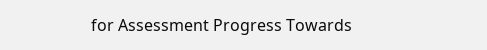for Assessment Progress Towards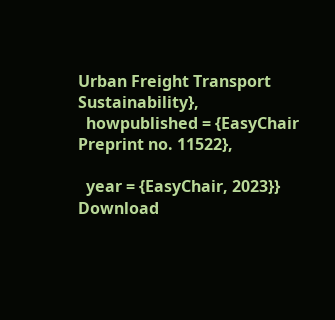Urban Freight Transport Sustainability},
  howpublished = {EasyChair Preprint no. 11522},

  year = {EasyChair, 2023}}
Download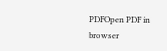PDFOpen PDF in browser